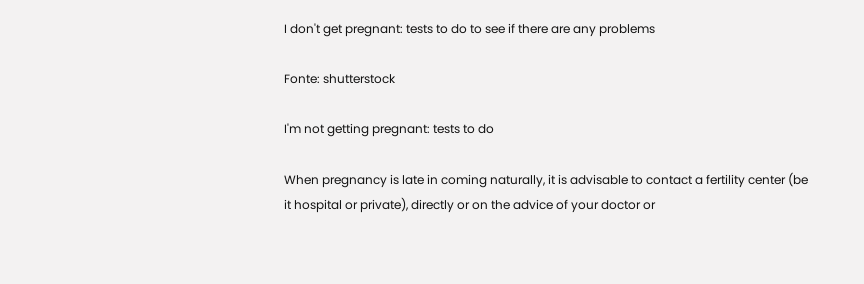I don't get pregnant: tests to do to see if there are any problems

Fonte: shutterstock

I'm not getting pregnant: tests to do

When pregnancy is late in coming naturally, it is advisable to contact a fertility center (be it hospital or private), directly or on the advice of your doctor or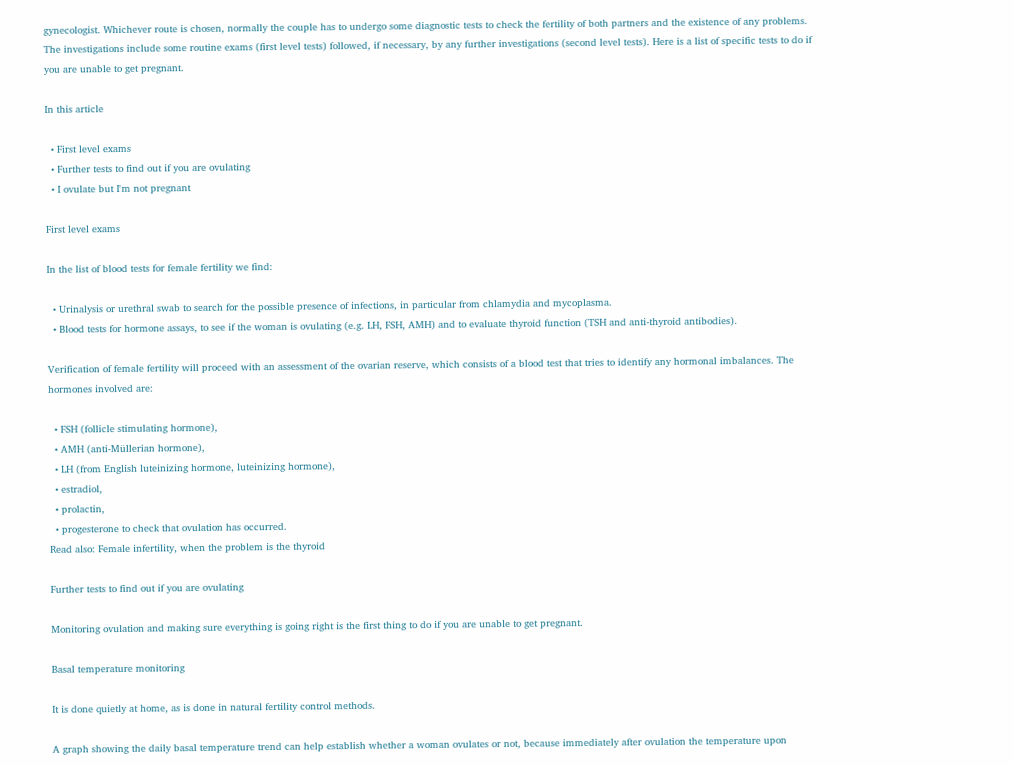gynecologist. Whichever route is chosen, normally the couple has to undergo some diagnostic tests to check the fertility of both partners and the existence of any problems. The investigations include some routine exams (first level tests) followed, if necessary, by any further investigations (second level tests). Here is a list of specific tests to do if you are unable to get pregnant.

In this article

  • First level exams
  • Further tests to find out if you are ovulating
  • I ovulate but I'm not pregnant

First level exams

In the list of blood tests for female fertility we find:

  • Urinalysis or urethral swab to search for the possible presence of infections, in particular from chlamydia and mycoplasma.
  • Blood tests for hormone assays, to see if the woman is ovulating (e.g. LH, FSH, AMH) and to evaluate thyroid function (TSH and anti-thyroid antibodies).

Verification of female fertility will proceed with an assessment of the ovarian reserve, which consists of a blood test that tries to identify any hormonal imbalances. The hormones involved are:

  • FSH (follicle stimulating hormone),
  • AMH (anti-Müllerian hormone),
  • LH (from English luteinizing hormone, luteinizing hormone),
  • estradiol,
  • prolactin,
  • progesterone to check that ovulation has occurred.
Read also: Female infertility, when the problem is the thyroid

Further tests to find out if you are ovulating

Monitoring ovulation and making sure everything is going right is the first thing to do if you are unable to get pregnant.

Basal temperature monitoring

It is done quietly at home, as is done in natural fertility control methods.

A graph showing the daily basal temperature trend can help establish whether a woman ovulates or not, because immediately after ovulation the temperature upon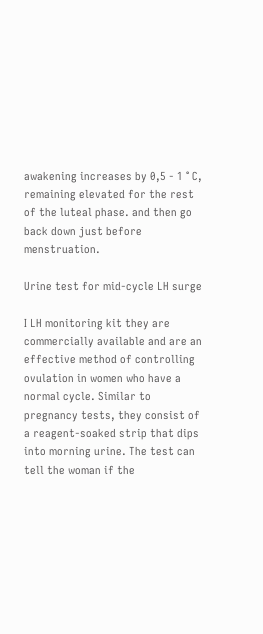awakening increases by 0,5 - 1 ° C, remaining elevated for the rest of the luteal phase. and then go back down just before menstruation.

Urine test for mid-cycle LH surge

I LH monitoring kit they are commercially available and are an effective method of controlling ovulation in women who have a normal cycle. Similar to pregnancy tests, they consist of a reagent-soaked strip that dips into morning urine. The test can tell the woman if the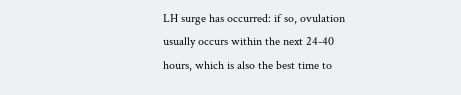LH surge has occurred: if so, ovulation usually occurs within the next 24-40 hours, which is also the best time to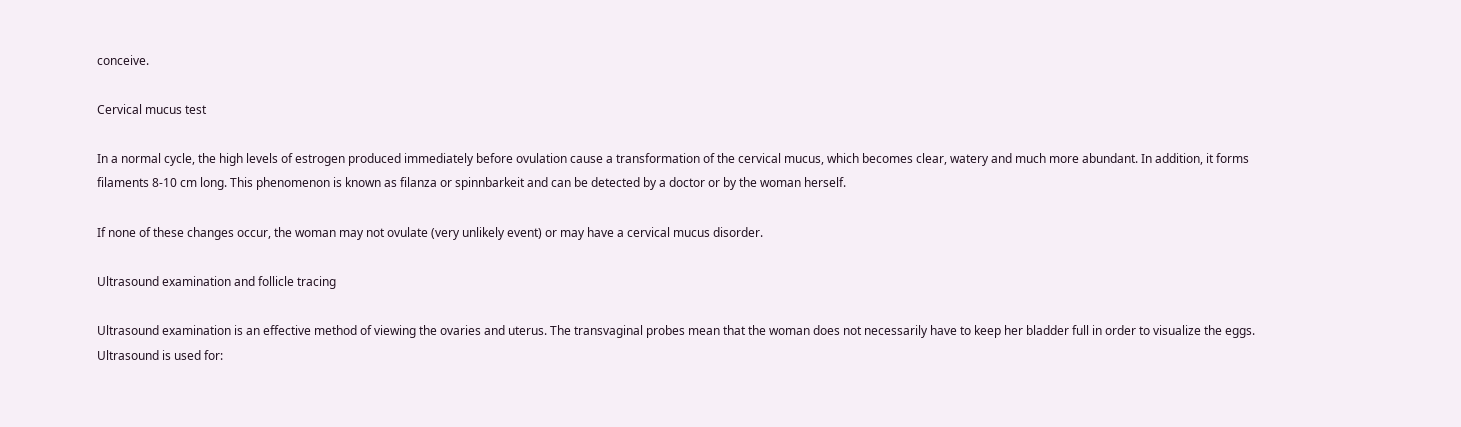conceive.

Cervical mucus test

In a normal cycle, the high levels of estrogen produced immediately before ovulation cause a transformation of the cervical mucus, which becomes clear, watery and much more abundant. In addition, it forms filaments 8-10 cm long. This phenomenon is known as filanza or spinnbarkeit and can be detected by a doctor or by the woman herself.

If none of these changes occur, the woman may not ovulate (very unlikely event) or may have a cervical mucus disorder.

Ultrasound examination and follicle tracing

Ultrasound examination is an effective method of viewing the ovaries and uterus. The transvaginal probes mean that the woman does not necessarily have to keep her bladder full in order to visualize the eggs. Ultrasound is used for: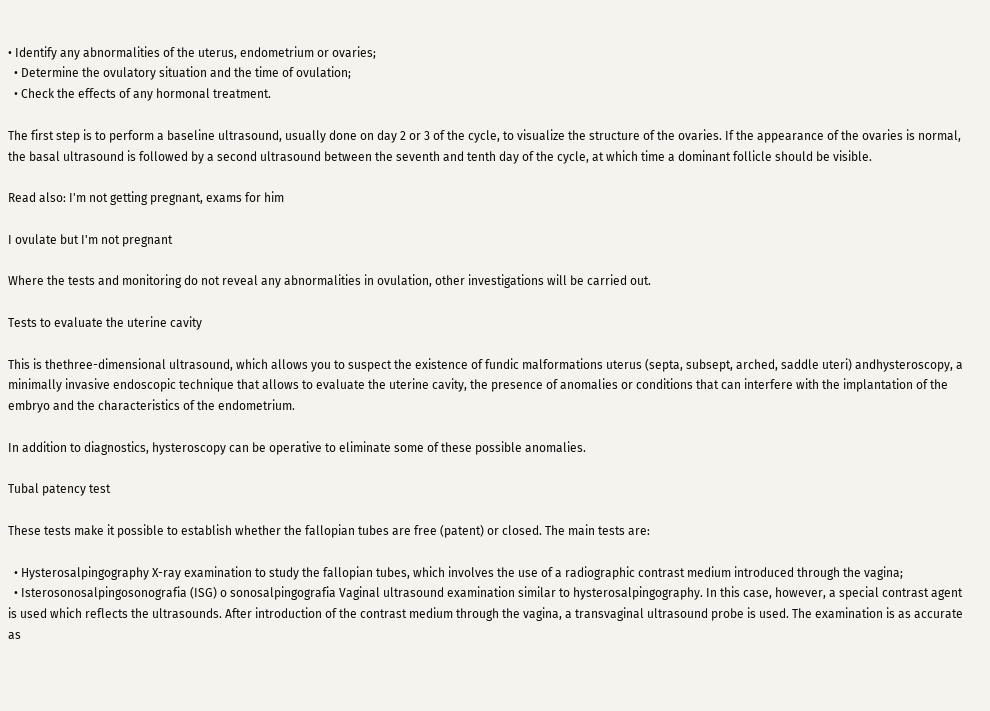• Identify any abnormalities of the uterus, endometrium or ovaries;
  • Determine the ovulatory situation and the time of ovulation;
  • Check the effects of any hormonal treatment.

The first step is to perform a baseline ultrasound, usually done on day 2 or 3 of the cycle, to visualize the structure of the ovaries. If the appearance of the ovaries is normal, the basal ultrasound is followed by a second ultrasound between the seventh and tenth day of the cycle, at which time a dominant follicle should be visible.

Read also: I'm not getting pregnant, exams for him

I ovulate but I'm not pregnant

Where the tests and monitoring do not reveal any abnormalities in ovulation, other investigations will be carried out.

Tests to evaluate the uterine cavity

This is thethree-dimensional ultrasound, which allows you to suspect the existence of fundic malformations uterus (septa, subsept, arched, saddle uteri) andhysteroscopy, a minimally invasive endoscopic technique that allows to evaluate the uterine cavity, the presence of anomalies or conditions that can interfere with the implantation of the embryo and the characteristics of the endometrium.

In addition to diagnostics, hysteroscopy can be operative to eliminate some of these possible anomalies.

Tubal patency test

These tests make it possible to establish whether the fallopian tubes are free (patent) or closed. The main tests are:

  • Hysterosalpingography X-ray examination to study the fallopian tubes, which involves the use of a radiographic contrast medium introduced through the vagina;
  • Isterosonosalpingosonografia (ISG) o sonosalpingografia Vaginal ultrasound examination similar to hysterosalpingography. In this case, however, a special contrast agent is used which reflects the ultrasounds. After introduction of the contrast medium through the vagina, a transvaginal ultrasound probe is used. The examination is as accurate as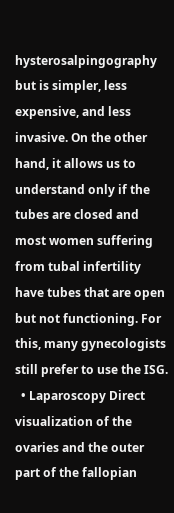hysterosalpingography but is simpler, less expensive, and less invasive. On the other hand, it allows us to understand only if the tubes are closed and most women suffering from tubal infertility have tubes that are open but not functioning. For this, many gynecologists still prefer to use the ISG.
  • Laparoscopy Direct visualization of the ovaries and the outer part of the fallopian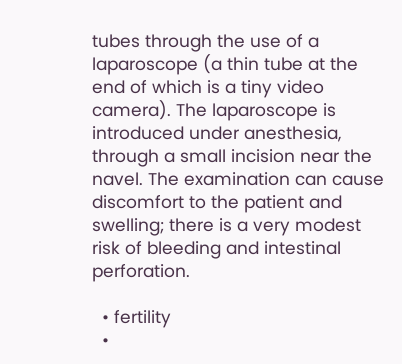tubes through the use of a laparoscope (a thin tube at the end of which is a tiny video camera). The laparoscope is introduced under anesthesia, through a small incision near the navel. The examination can cause discomfort to the patient and swelling; there is a very modest risk of bleeding and intestinal perforation.

  • fertility
  •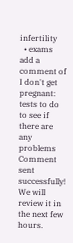infertility
  • exams
add a comment of I don't get pregnant: tests to do to see if there are any problems
Comment sent successfully! We will review it in the next few hours.